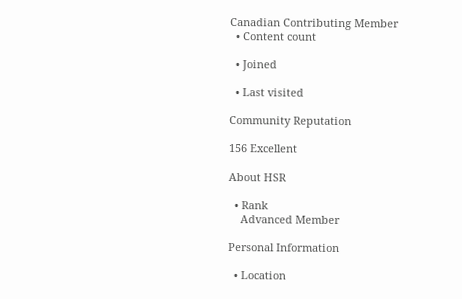Canadian Contributing Member
  • Content count

  • Joined

  • Last visited

Community Reputation

156 Excellent

About HSR

  • Rank
    Advanced Member

Personal Information

  • Location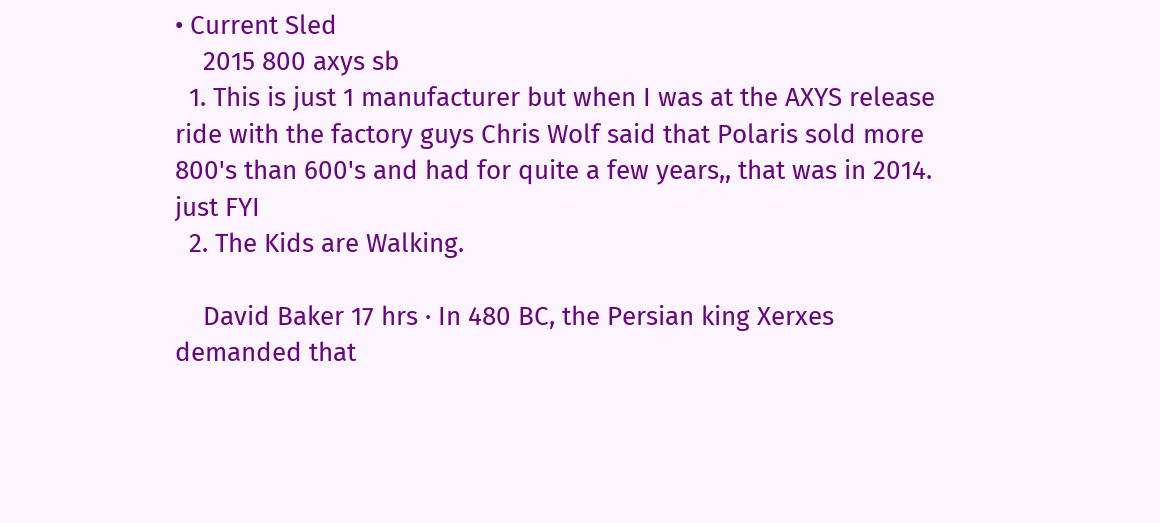• Current Sled
    2015 800 axys sb
  1. This is just 1 manufacturer but when I was at the AXYS release ride with the factory guys Chris Wolf said that Polaris sold more 800's than 600's and had for quite a few years,, that was in 2014. just FYI
  2. The Kids are Walking.

    David Baker 17 hrs · In 480 BC, the Persian king Xerxes demanded that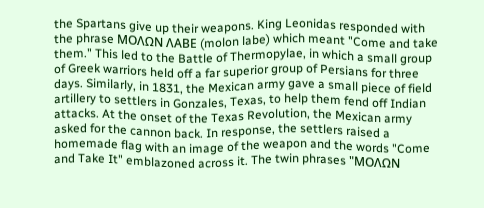the Spartans give up their weapons. King Leonidas responded with the phrase ΜΟΛΩΝ ΛΑΒΕ (molon labe) which meant "Come and take them." This led to the Battle of Thermopylae, in which a small group of Greek warriors held off a far superior group of Persians for three days. Similarly, in 1831, the Mexican army gave a small piece of field artillery to settlers in Gonzales, Texas, to help them fend off Indian attacks. At the onset of the Texas Revolution, the Mexican army asked for the cannon back. In response, the settlers raised a homemade flag with an image of the weapon and the words "Come and Take It" emblazoned across it. The twin phrases "ΜΟΛΩΝ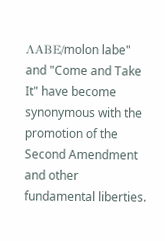ΛΑΒΕ/molon labe" and "Come and Take It" have become synonymous with the promotion of the Second Amendment and other fundamental liberties.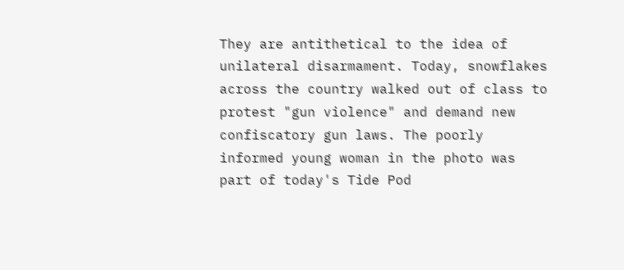They are antithetical to the idea of unilateral disarmament. Today, snowflakes across the country walked out of class to protest "gun violence" and demand new confiscatory gun laws. The poorly informed young woman in the photo was part of today's Tide Pod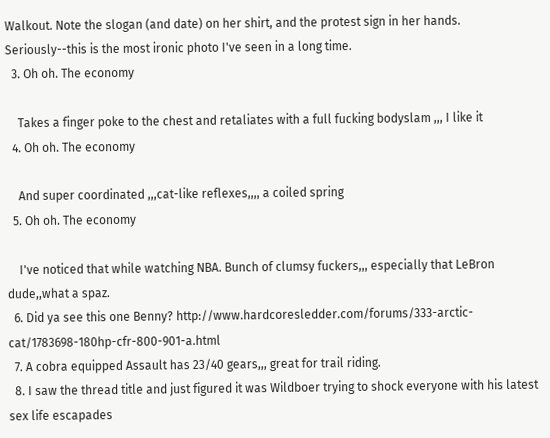Walkout. Note the slogan (and date) on her shirt, and the protest sign in her hands. Seriously--this is the most ironic photo I've seen in a long time.
  3. Oh oh. The economy

    Takes a finger poke to the chest and retaliates with a full fucking bodyslam ,,, I like it
  4. Oh oh. The economy

    And super coordinated ,,,cat-like reflexes,,,, a coiled spring
  5. Oh oh. The economy

    I've noticed that while watching NBA. Bunch of clumsy fuckers,,, especially that LeBron dude,,what a spaz.
  6. Did ya see this one Benny? http://www.hardcoresledder.com/forums/333-arctic-cat/1783698-180hp-cfr-800-901-a.html
  7. A cobra equipped Assault has 23/40 gears,,, great for trail riding.
  8. I saw the thread title and just figured it was Wildboer trying to shock everyone with his latest sex life escapades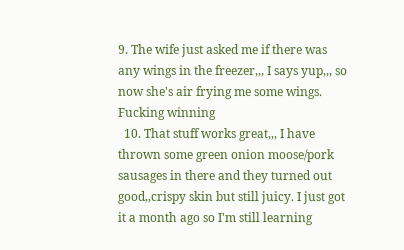9. The wife just asked me if there was any wings in the freezer,,, I says yup,,, so now she's air frying me some wings. Fucking winning
  10. That stuff works great,,, I have thrown some green onion moose/pork sausages in there and they turned out good,,crispy skin but still juicy. I just got it a month ago so I'm still learning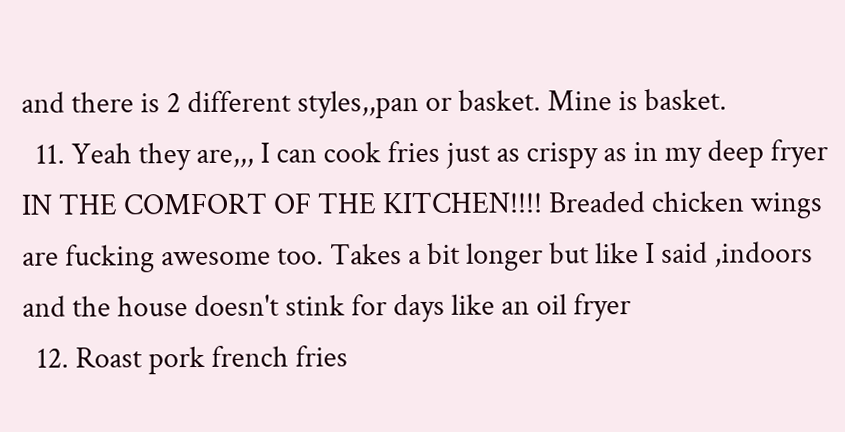and there is 2 different styles,,pan or basket. Mine is basket.
  11. Yeah they are,,, I can cook fries just as crispy as in my deep fryer IN THE COMFORT OF THE KITCHEN!!!! Breaded chicken wings are fucking awesome too. Takes a bit longer but like I said ,indoors and the house doesn't stink for days like an oil fryer
  12. Roast pork french fries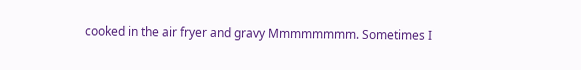cooked in the air fryer and gravy Mmmmmmmm. Sometimes I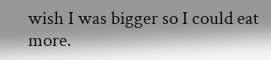wish I was bigger so I could eat more.